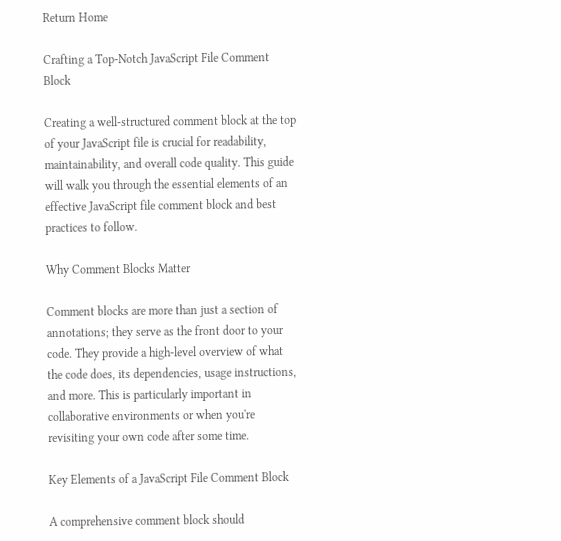Return Home

Crafting a Top-Notch JavaScript File Comment Block

Creating a well-structured comment block at the top of your JavaScript file is crucial for readability, maintainability, and overall code quality. This guide will walk you through the essential elements of an effective JavaScript file comment block and best practices to follow.

Why Comment Blocks Matter

Comment blocks are more than just a section of annotations; they serve as the front door to your code. They provide a high-level overview of what the code does, its dependencies, usage instructions, and more. This is particularly important in collaborative environments or when you're revisiting your own code after some time.

Key Elements of a JavaScript File Comment Block

A comprehensive comment block should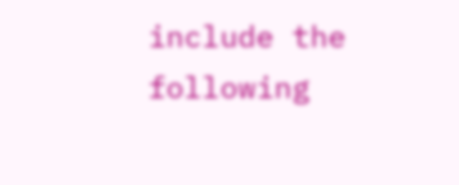include the following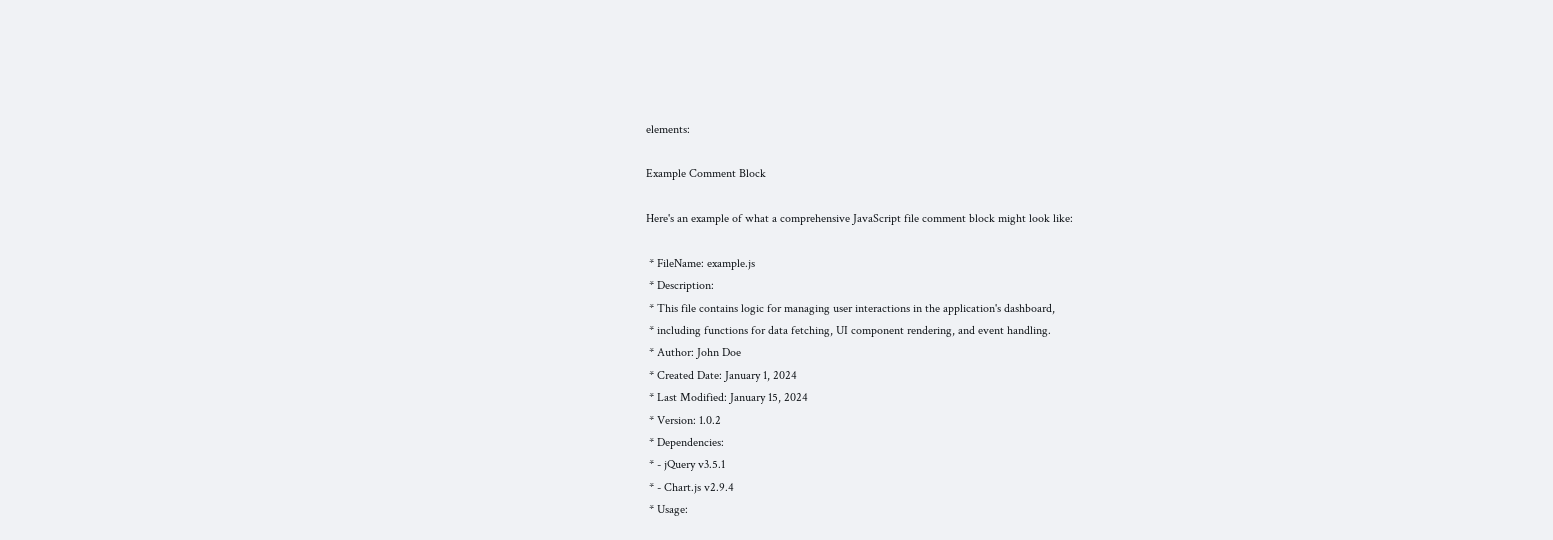elements:

Example Comment Block

Here's an example of what a comprehensive JavaScript file comment block might look like:

 * FileName: example.js
 * Description:
 * This file contains logic for managing user interactions in the application's dashboard,
 * including functions for data fetching, UI component rendering, and event handling.
 * Author: John Doe
 * Created Date: January 1, 2024
 * Last Modified: January 15, 2024
 * Version: 1.0.2
 * Dependencies:
 * - jQuery v3.5.1
 * - Chart.js v2.9.4
 * Usage: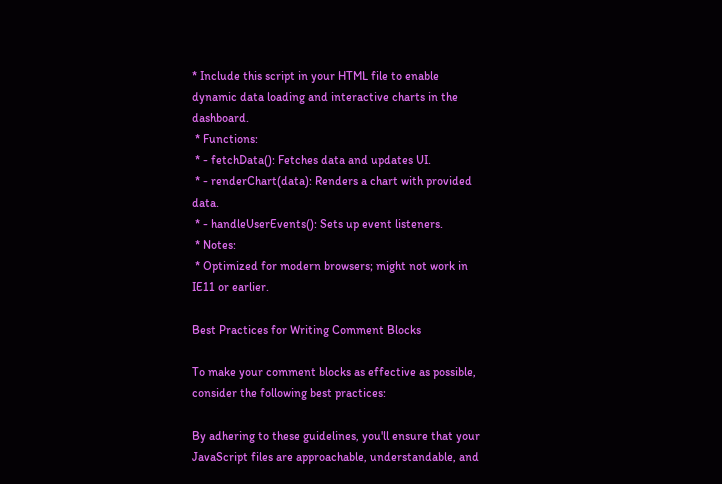* Include this script in your HTML file to enable dynamic data loading and interactive charts in the dashboard.
 * Functions:
 * - fetchData(): Fetches data and updates UI.
 * - renderChart(data): Renders a chart with provided data.
 * - handleUserEvents(): Sets up event listeners.
 * Notes:
 * Optimized for modern browsers; might not work in IE11 or earlier.

Best Practices for Writing Comment Blocks

To make your comment blocks as effective as possible, consider the following best practices:

By adhering to these guidelines, you'll ensure that your JavaScript files are approachable, understandable, and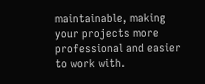maintainable, making your projects more professional and easier to work with.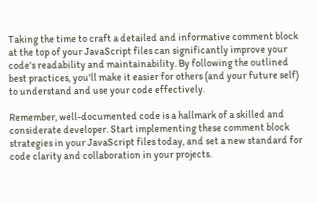Taking the time to craft a detailed and informative comment block at the top of your JavaScript files can significantly improve your code's readability and maintainability. By following the outlined best practices, you'll make it easier for others (and your future self) to understand and use your code effectively.

Remember, well-documented code is a hallmark of a skilled and considerate developer. Start implementing these comment block strategies in your JavaScript files today, and set a new standard for code clarity and collaboration in your projects.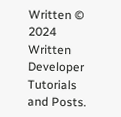Written © 2024 Written Developer Tutorials and Posts.